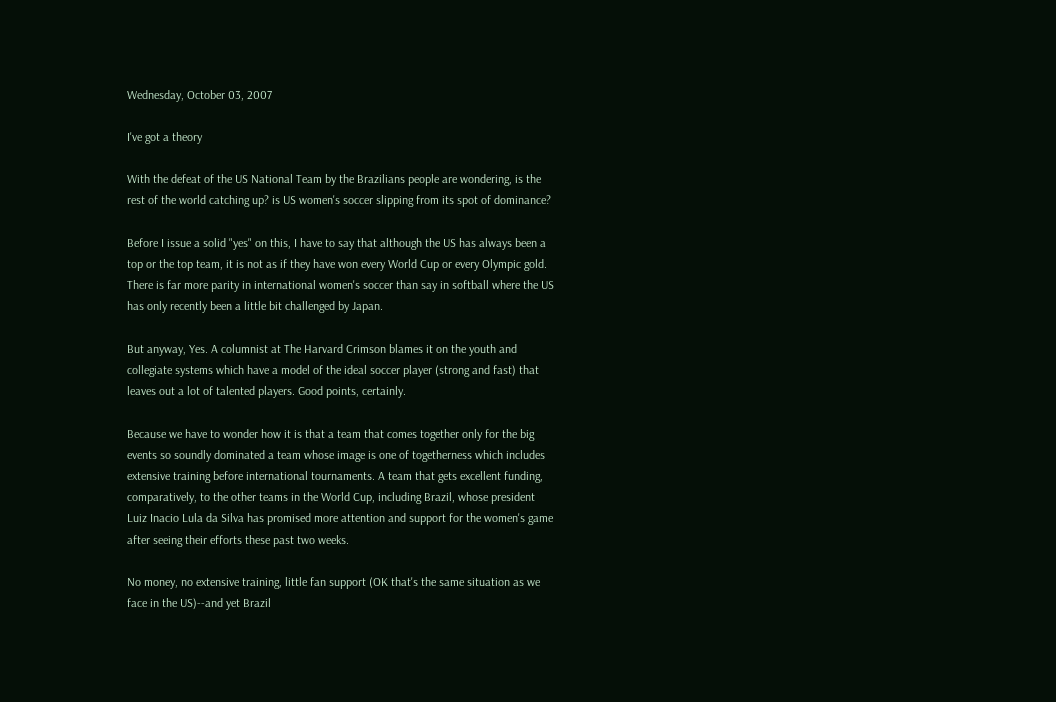Wednesday, October 03, 2007

I've got a theory

With the defeat of the US National Team by the Brazilians people are wondering, is the rest of the world catching up? is US women's soccer slipping from its spot of dominance?

Before I issue a solid "yes" on this, I have to say that although the US has always been a top or the top team, it is not as if they have won every World Cup or every Olympic gold. There is far more parity in international women's soccer than say in softball where the US has only recently been a little bit challenged by Japan.

But anyway, Yes. A columnist at The Harvard Crimson blames it on the youth and collegiate systems which have a model of the ideal soccer player (strong and fast) that leaves out a lot of talented players. Good points, certainly.

Because we have to wonder how it is that a team that comes together only for the big events so soundly dominated a team whose image is one of togetherness which includes extensive training before international tournaments. A team that gets excellent funding, comparatively, to the other teams in the World Cup, including Brazil, whose president Luiz Inacio Lula da Silva has promised more attention and support for the women's game after seeing their efforts these past two weeks.

No money, no extensive training, little fan support (OK that's the same situation as we face in the US)--and yet Brazil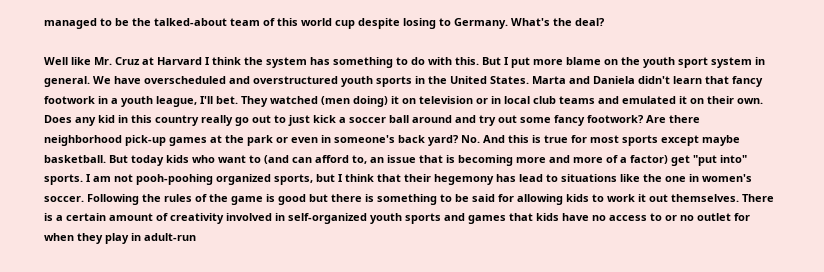managed to be the talked-about team of this world cup despite losing to Germany. What's the deal?

Well like Mr. Cruz at Harvard I think the system has something to do with this. But I put more blame on the youth sport system in general. We have overscheduled and overstructured youth sports in the United States. Marta and Daniela didn't learn that fancy footwork in a youth league, I'll bet. They watched (men doing) it on television or in local club teams and emulated it on their own. Does any kid in this country really go out to just kick a soccer ball around and try out some fancy footwork? Are there neighborhood pick-up games at the park or even in someone's back yard? No. And this is true for most sports except maybe basketball. But today kids who want to (and can afford to, an issue that is becoming more and more of a factor) get "put into" sports. I am not pooh-poohing organized sports, but I think that their hegemony has lead to situations like the one in women's soccer. Following the rules of the game is good but there is something to be said for allowing kids to work it out themselves. There is a certain amount of creativity involved in self-organized youth sports and games that kids have no access to or no outlet for when they play in adult-run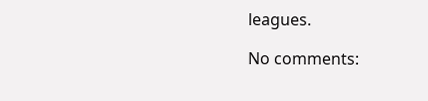leagues.

No comments: